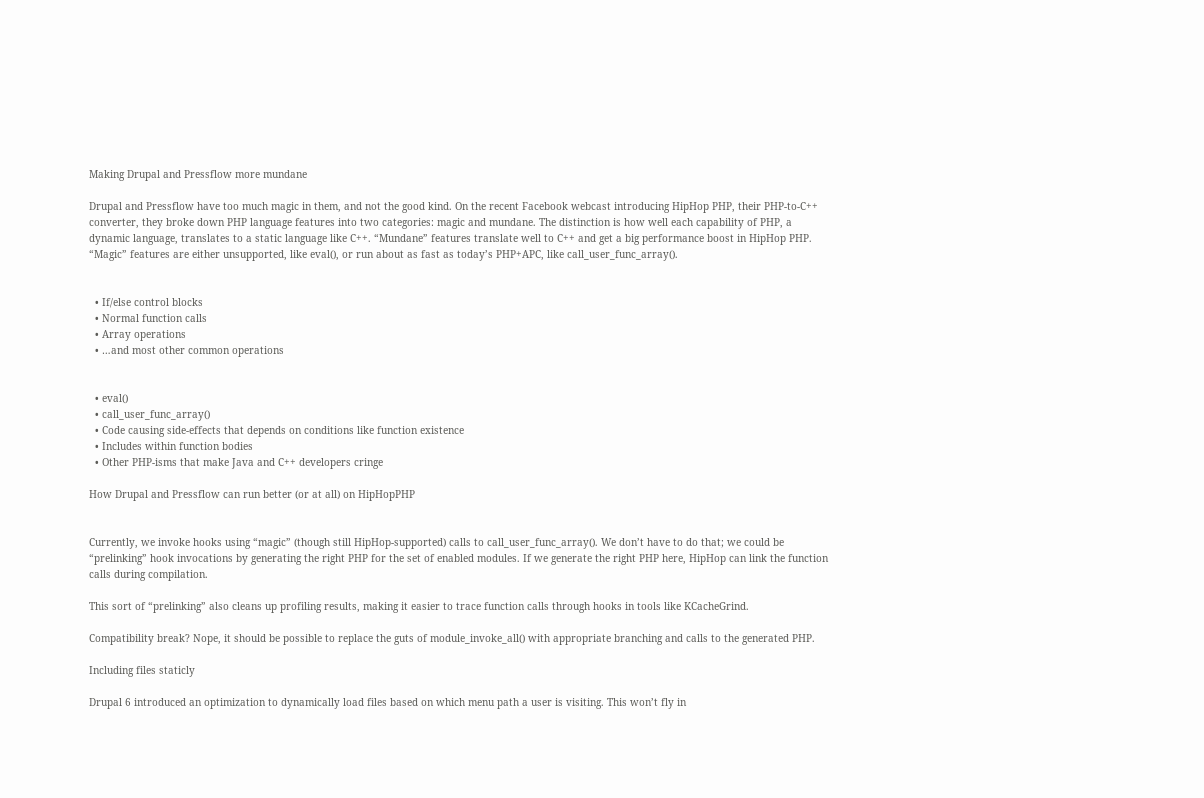Making Drupal and Pressflow more mundane

Drupal and Pressflow have too much magic in them, and not the good kind. On the recent Facebook webcast introducing HipHop PHP, their PHP-to-C++ converter, they broke down PHP language features into two categories: magic and mundane. The distinction is how well each capability of PHP, a dynamic language, translates to a static language like C++. “Mundane” features translate well to C++ and get a big performance boost in HipHop PHP. “Magic” features are either unsupported, like eval(), or run about as fast as today’s PHP+APC, like call_user_func_array().


  • If/else control blocks
  • Normal function calls
  • Array operations
  • …and most other common operations


  • eval()
  • call_user_func_array()
  • Code causing side-effects that depends on conditions like function existence
  • Includes within function bodies
  • Other PHP-isms that make Java and C++ developers cringe

How Drupal and Pressflow can run better (or at all) on HipHopPHP


Currently, we invoke hooks using “magic” (though still HipHop-supported) calls to call_user_func_array(). We don’t have to do that; we could be “prelinking” hook invocations by generating the right PHP for the set of enabled modules. If we generate the right PHP here, HipHop can link the function calls during compilation.

This sort of “prelinking” also cleans up profiling results, making it easier to trace function calls through hooks in tools like KCacheGrind.

Compatibility break? Nope, it should be possible to replace the guts of module_invoke_all() with appropriate branching and calls to the generated PHP.

Including files staticly

Drupal 6 introduced an optimization to dynamically load files based on which menu path a user is visiting. This won’t fly in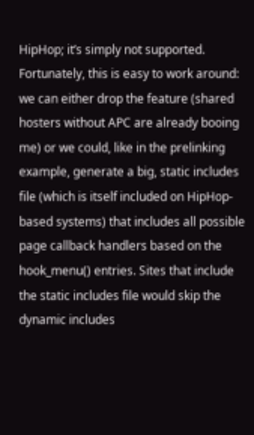HipHop; it’s simply not supported. Fortunately, this is easy to work around: we can either drop the feature (shared hosters without APC are already booing me) or we could, like in the prelinking example, generate a big, static includes file (which is itself included on HipHop-based systems) that includes all possible page callback handlers based on the hook_menu() entries. Sites that include the static includes file would skip the dynamic includes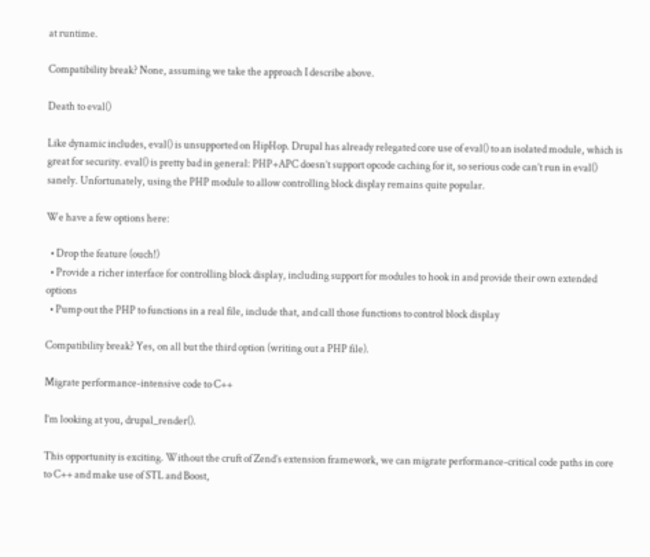at runtime.

Compatibility break? None, assuming we take the approach I describe above.

Death to eval()

Like dynamic includes, eval() is unsupported on HipHop. Drupal has already relegated core use of eval() to an isolated module, which is great for security. eval() is pretty bad in general: PHP+APC doesn’t support opcode caching for it, so serious code can’t run in eval() sanely. Unfortunately, using the PHP module to allow controlling block display remains quite popular.

We have a few options here:

  • Drop the feature (ouch!)
  • Provide a richer interface for controlling block display, including support for modules to hook in and provide their own extended options
  • Pump out the PHP to functions in a real file, include that, and call those functions to control block display

Compatibility break? Yes, on all but the third option (writing out a PHP file).

Migrate performance-intensive code to C++

I’m looking at you, drupal_render().

This opportunity is exciting. Without the cruft of Zend’s extension framework, we can migrate performance-critical code paths in core to C++ and make use of STL and Boost,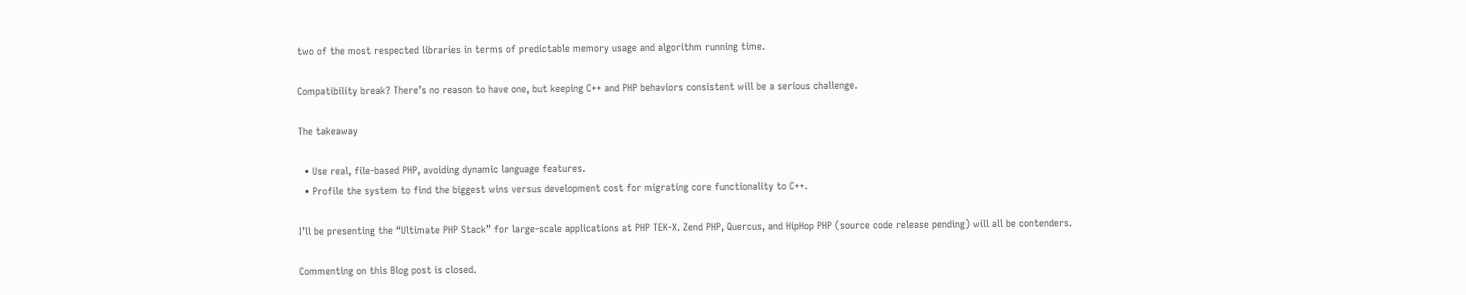two of the most respected libraries in terms of predictable memory usage and algorithm running time.

Compatibility break? There’s no reason to have one, but keeping C++ and PHP behaviors consistent will be a serious challenge.

The takeaway

  • Use real, file-based PHP, avoiding dynamic language features.
  • Profile the system to find the biggest wins versus development cost for migrating core functionality to C++.

I’ll be presenting the “Ultimate PHP Stack” for large-scale applications at PHP TEK-X. Zend PHP, Quercus, and HipHop PHP (source code release pending) will all be contenders.

Commenting on this Blog post is closed.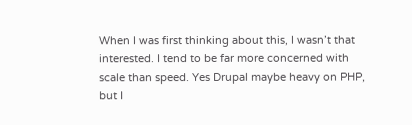When I was first thinking about this, I wasn’t that interested. I tend to be far more concerned with scale than speed. Yes Drupal maybe heavy on PHP, but I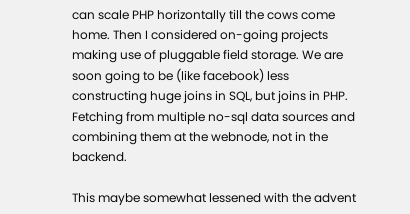can scale PHP horizontally till the cows come home. Then I considered on-going projects making use of pluggable field storage. We are soon going to be (like facebook) less constructing huge joins in SQL, but joins in PHP. Fetching from multiple no-sql data sources and combining them at the webnode, not in the backend.

This maybe somewhat lessened with the advent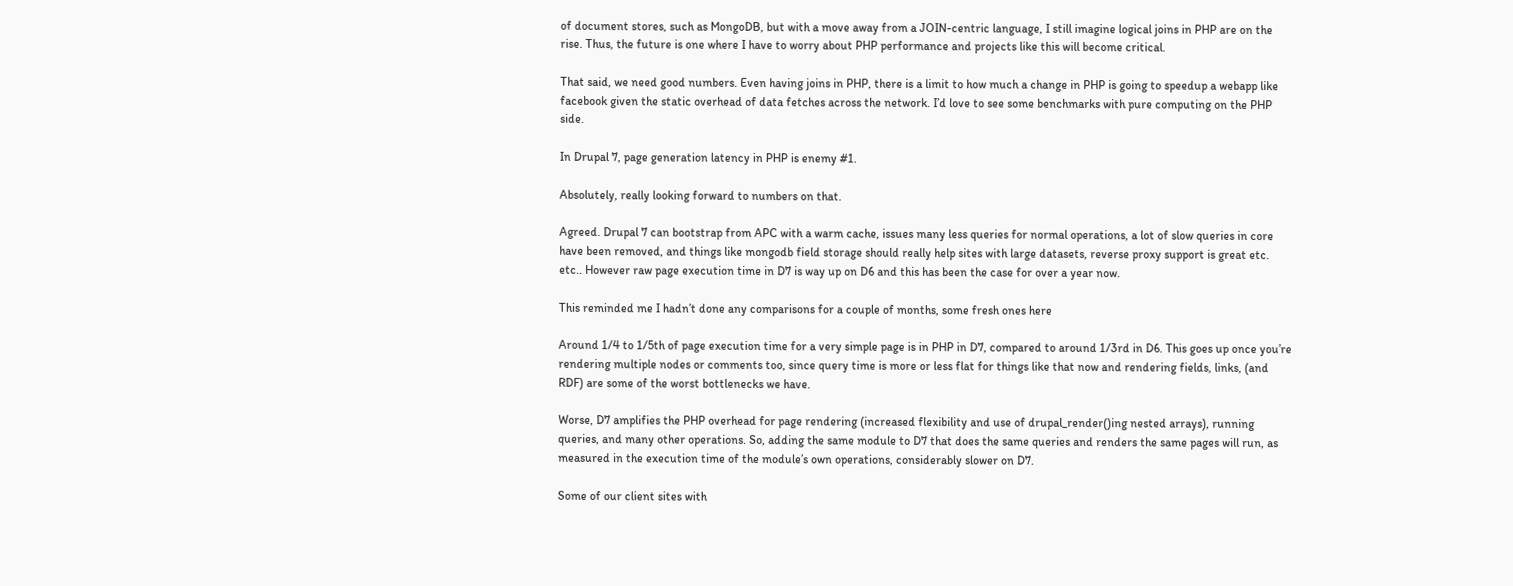of document stores, such as MongoDB, but with a move away from a JOIN-centric language, I still imagine logical joins in PHP are on the rise. Thus, the future is one where I have to worry about PHP performance and projects like this will become critical.

That said, we need good numbers. Even having joins in PHP, there is a limit to how much a change in PHP is going to speedup a webapp like facebook given the static overhead of data fetches across the network. I’d love to see some benchmarks with pure computing on the PHP side.

In Drupal 7, page generation latency in PHP is enemy #1.

Absolutely, really looking forward to numbers on that.

Agreed. Drupal 7 can bootstrap from APC with a warm cache, issues many less queries for normal operations, a lot of slow queries in core have been removed, and things like mongodb field storage should really help sites with large datasets, reverse proxy support is great etc. etc.. However raw page execution time in D7 is way up on D6 and this has been the case for over a year now.

This reminded me I hadn’t done any comparisons for a couple of months, some fresh ones here

Around 1/4 to 1/5th of page execution time for a very simple page is in PHP in D7, compared to around 1/3rd in D6. This goes up once you’re rendering multiple nodes or comments too, since query time is more or less flat for things like that now and rendering fields, links, (and RDF) are some of the worst bottlenecks we have.

Worse, D7 amplifies the PHP overhead for page rendering (increased flexibility and use of drupal_render()ing nested arrays), running queries, and many other operations. So, adding the same module to D7 that does the same queries and renders the same pages will run, as measured in the execution time of the module’s own operations, considerably slower on D7.

Some of our client sites with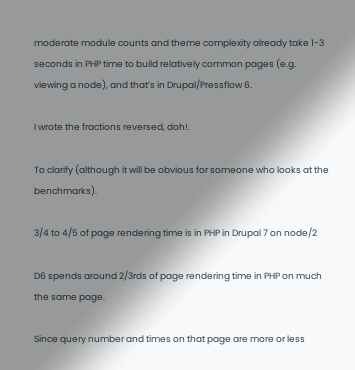moderate module counts and theme complexity already take 1-3 seconds in PHP time to build relatively common pages (e.g. viewing a node), and that’s in Drupal/Pressflow 6.

I wrote the fractions reversed, doh!.

To clarify (although it will be obvious for someone who looks at the benchmarks).

3/4 to 4/5 of page rendering time is in PHP in Drupal 7 on node/2

D6 spends around 2/3rds of page rendering time in PHP on much the same page.

Since query number and times on that page are more or less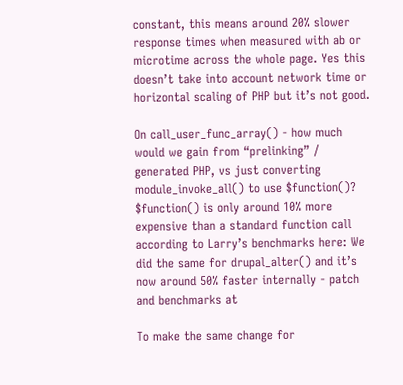constant, this means around 20% slower response times when measured with ab or microtime across the whole page. Yes this doesn’t take into account network time or horizontal scaling of PHP but it’s not good.

On call_user_func_array() - how much would we gain from “prelinking” / generated PHP, vs just converting module_invoke_all() to use $function()? $function() is only around 10% more expensive than a standard function call according to Larry’s benchmarks here: We did the same for drupal_alter() and it’s now around 50% faster internally - patch and benchmarks at

To make the same change for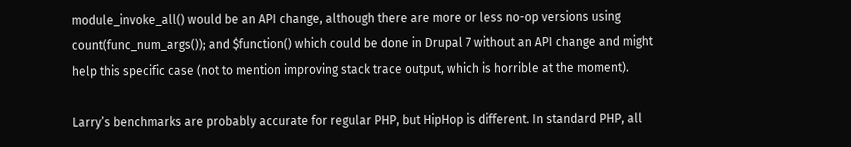module_invoke_all() would be an API change, although there are more or less no-op versions using count(func_num_args()); and $function() which could be done in Drupal 7 without an API change and might help this specific case (not to mention improving stack trace output, which is horrible at the moment).

Larry’s benchmarks are probably accurate for regular PHP, but HipHop is different. In standard PHP, all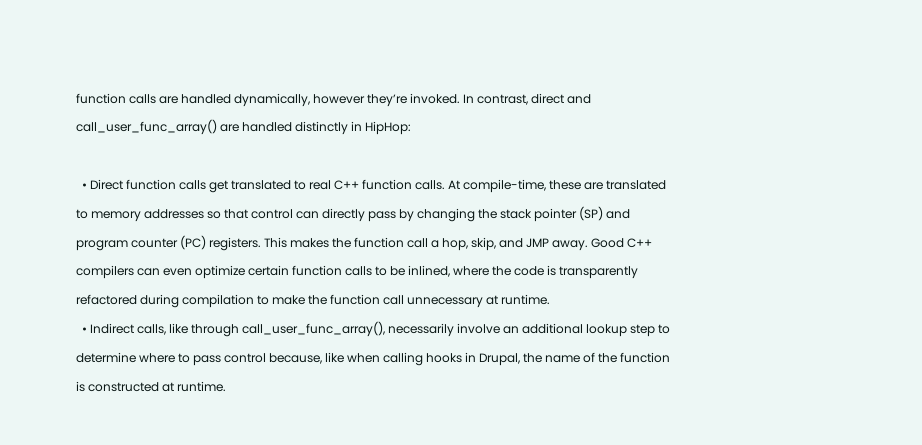function calls are handled dynamically, however they’re invoked. In contrast, direct and call_user_func_array() are handled distinctly in HipHop:

  • Direct function calls get translated to real C++ function calls. At compile-time, these are translated to memory addresses so that control can directly pass by changing the stack pointer (SP) and program counter (PC) registers. This makes the function call a hop, skip, and JMP away. Good C++ compilers can even optimize certain function calls to be inlined, where the code is transparently refactored during compilation to make the function call unnecessary at runtime.
  • Indirect calls, like through call_user_func_array(), necessarily involve an additional lookup step to determine where to pass control because, like when calling hooks in Drupal, the name of the function is constructed at runtime.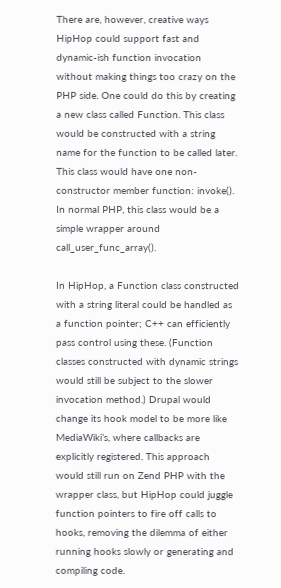There are, however, creative ways HipHop could support fast and dynamic-ish function invocation without making things too crazy on the PHP side. One could do this by creating a new class called Function. This class would be constructed with a string name for the function to be called later. This class would have one non-constructor member function: invoke(). In normal PHP, this class would be a simple wrapper around call_user_func_array().

In HipHop, a Function class constructed with a string literal could be handled as a function pointer; C++ can efficiently pass control using these. (Function classes constructed with dynamic strings would still be subject to the slower invocation method.) Drupal would change its hook model to be more like MediaWiki’s, where callbacks are explicitly registered. This approach would still run on Zend PHP with the wrapper class, but HipHop could juggle function pointers to fire off calls to hooks, removing the dilemma of either running hooks slowly or generating and compiling code.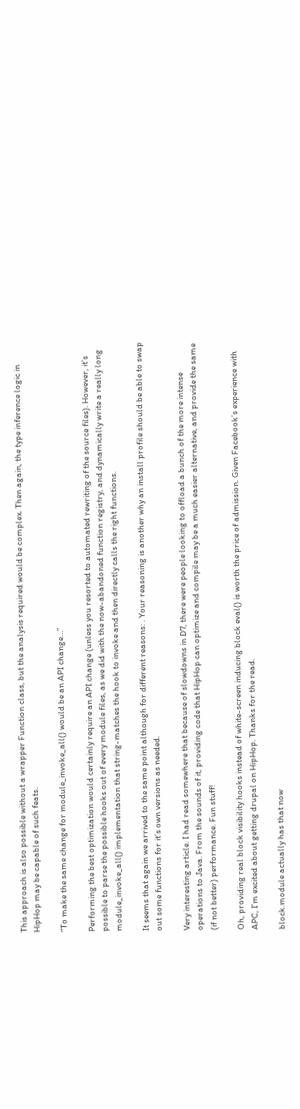This approach is also possible without a wrapper Function class, but the analysis required would be complex. Then again, the type inference logic in HipHop may be capable of such feats.

“To make the same change for module_invoke_all() would be an API change…”

Performing the best optimization would certainly require an API change (unless you resorted to automated rewriting of the source files). However, it’s possible to parse the possible hooks out of every module files, as we did with the now-abandoned function registry, and dynamically write a really long module_invoke_all() implementation that string-matches the hook to invoke and then directly calls the right functions.

It seems that again we arrived to the same point although for different reasons: . Your reasoning is another why an install profile should be able to swap out some functions for it’s own versions as needed.

Very interesting article. I had read somewhere that because of slowdowns in D7, there were people looking to offload a bunch of the more intense operations to Java. From the sounds of it, providing code that HipHop can optimize and compile may be a much easier alternative, and provide the same (if not better) performance. Fun stuff!

Oh, providing real block visibility hooks instead of white-screen inducing block eval() is worth the price of admission. Given Facebook’s experience with APC, I’m excited about getting drupal on HipHop. Thanks for the read.

block.module actually has that now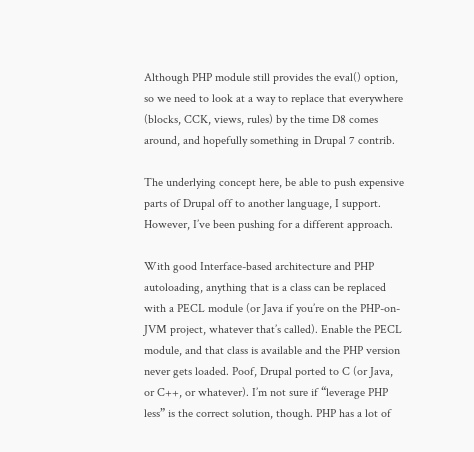Although PHP module still provides the eval() option, so we need to look at a way to replace that everywhere (blocks, CCK, views, rules) by the time D8 comes around, and hopefully something in Drupal 7 contrib.

The underlying concept here, be able to push expensive parts of Drupal off to another language, I support. However, I’ve been pushing for a different approach.

With good Interface-based architecture and PHP autoloading, anything that is a class can be replaced with a PECL module (or Java if you’re on the PHP-on-JVM project, whatever that’s called). Enable the PECL module, and that class is available and the PHP version never gets loaded. Poof, Drupal ported to C (or Java, or C++, or whatever). I’m not sure if “leverage PHP less” is the correct solution, though. PHP has a lot of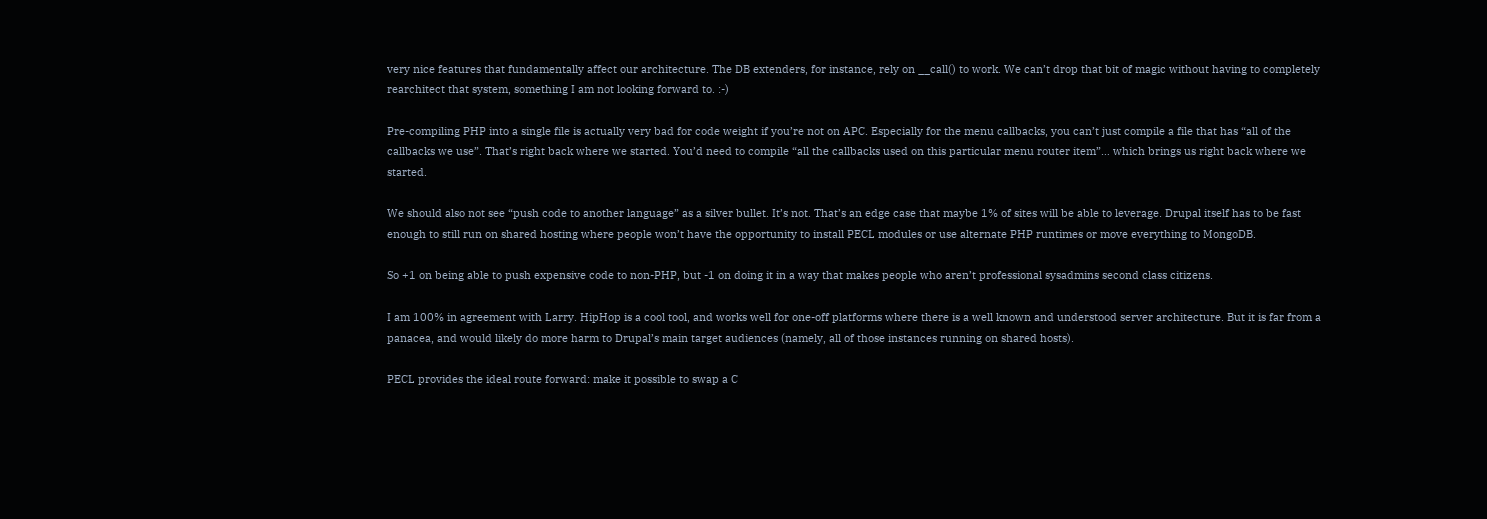very nice features that fundamentally affect our architecture. The DB extenders, for instance, rely on __call() to work. We can’t drop that bit of magic without having to completely rearchitect that system, something I am not looking forward to. :-)

Pre-compiling PHP into a single file is actually very bad for code weight if you’re not on APC. Especially for the menu callbacks, you can’t just compile a file that has “all of the callbacks we use”. That’s right back where we started. You’d need to compile “all the callbacks used on this particular menu router item”… which brings us right back where we started.

We should also not see “push code to another language” as a silver bullet. It’s not. That’s an edge case that maybe 1% of sites will be able to leverage. Drupal itself has to be fast enough to still run on shared hosting where people won’t have the opportunity to install PECL modules or use alternate PHP runtimes or move everything to MongoDB.

So +1 on being able to push expensive code to non-PHP, but -1 on doing it in a way that makes people who aren’t professional sysadmins second class citizens.

I am 100% in agreement with Larry. HipHop is a cool tool, and works well for one-off platforms where there is a well known and understood server architecture. But it is far from a panacea, and would likely do more harm to Drupal’s main target audiences (namely, all of those instances running on shared hosts).

PECL provides the ideal route forward: make it possible to swap a C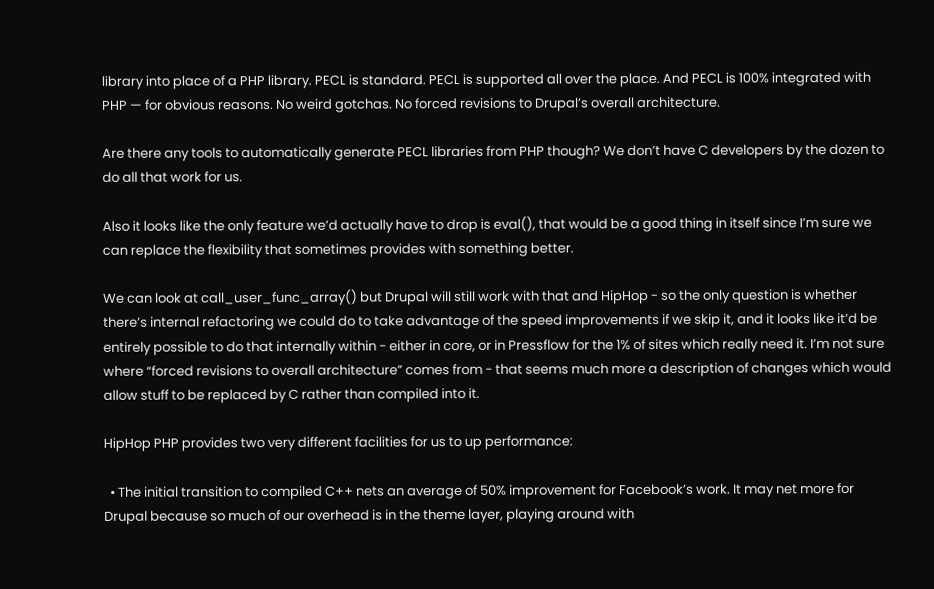library into place of a PHP library. PECL is standard. PECL is supported all over the place. And PECL is 100% integrated with PHP — for obvious reasons. No weird gotchas. No forced revisions to Drupal’s overall architecture.

Are there any tools to automatically generate PECL libraries from PHP though? We don’t have C developers by the dozen to do all that work for us.

Also it looks like the only feature we’d actually have to drop is eval(), that would be a good thing in itself since I’m sure we can replace the flexibility that sometimes provides with something better.

We can look at call_user_func_array() but Drupal will still work with that and HipHop - so the only question is whether there’s internal refactoring we could do to take advantage of the speed improvements if we skip it, and it looks like it’d be entirely possible to do that internally within - either in core, or in Pressflow for the 1% of sites which really need it. I’m not sure where “forced revisions to overall architecture” comes from - that seems much more a description of changes which would allow stuff to be replaced by C rather than compiled into it.

HipHop PHP provides two very different facilities for us to up performance:

  • The initial transition to compiled C++ nets an average of 50% improvement for Facebook’s work. It may net more for Drupal because so much of our overhead is in the theme layer, playing around with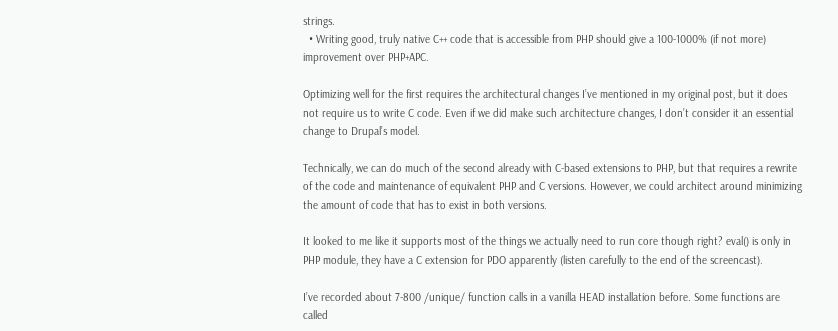strings.
  • Writing good, truly native C++ code that is accessible from PHP should give a 100-1000% (if not more) improvement over PHP+APC.

Optimizing well for the first requires the architectural changes I’ve mentioned in my original post, but it does not require us to write C code. Even if we did make such architecture changes, I don’t consider it an essential change to Drupal’s model.

Technically, we can do much of the second already with C-based extensions to PHP, but that requires a rewrite of the code and maintenance of equivalent PHP and C versions. However, we could architect around minimizing the amount of code that has to exist in both versions.

It looked to me like it supports most of the things we actually need to run core though right? eval() is only in PHP module, they have a C extension for PDO apparently (listen carefully to the end of the screencast).

I’ve recorded about 7-800 /unique/ function calls in a vanilla HEAD installation before. Some functions are called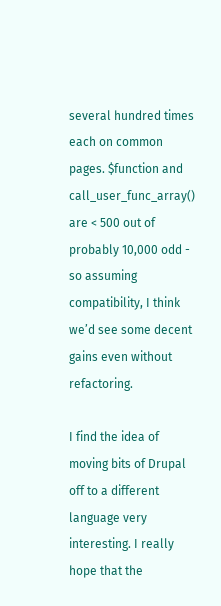several hundred times each on common pages. $function and call_user_func_array() are < 500 out of probably 10,000 odd - so assuming compatibility, I think we’d see some decent gains even without refactoring.

I find the idea of moving bits of Drupal off to a different language very interesting. I really hope that the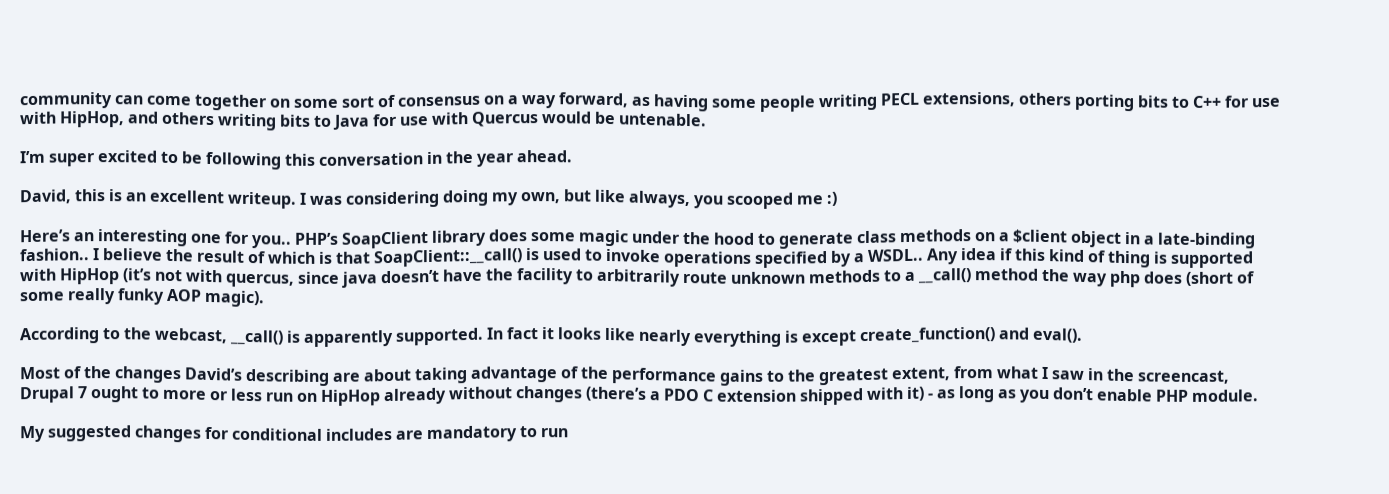community can come together on some sort of consensus on a way forward, as having some people writing PECL extensions, others porting bits to C++ for use with HipHop, and others writing bits to Java for use with Quercus would be untenable.

I’m super excited to be following this conversation in the year ahead.

David, this is an excellent writeup. I was considering doing my own, but like always, you scooped me :)

Here’s an interesting one for you.. PHP’s SoapClient library does some magic under the hood to generate class methods on a $client object in a late-binding fashion.. I believe the result of which is that SoapClient::__call() is used to invoke operations specified by a WSDL.. Any idea if this kind of thing is supported with HipHop (it’s not with quercus, since java doesn’t have the facility to arbitrarily route unknown methods to a __call() method the way php does (short of some really funky AOP magic).

According to the webcast, __call() is apparently supported. In fact it looks like nearly everything is except create_function() and eval().

Most of the changes David’s describing are about taking advantage of the performance gains to the greatest extent, from what I saw in the screencast, Drupal 7 ought to more or less run on HipHop already without changes (there’s a PDO C extension shipped with it) - as long as you don’t enable PHP module.

My suggested changes for conditional includes are mandatory to run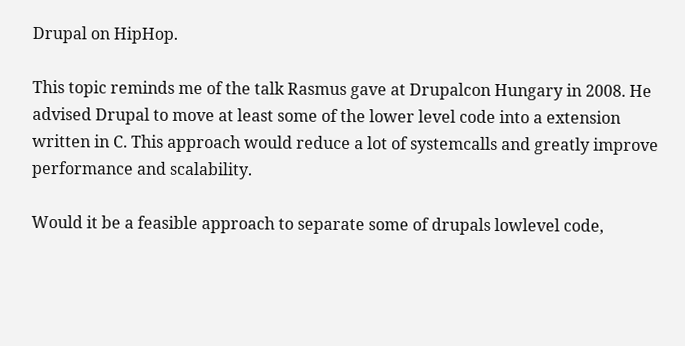Drupal on HipHop.

This topic reminds me of the talk Rasmus gave at Drupalcon Hungary in 2008. He advised Drupal to move at least some of the lower level code into a extension written in C. This approach would reduce a lot of systemcalls and greatly improve performance and scalability.

Would it be a feasible approach to separate some of drupals lowlevel code,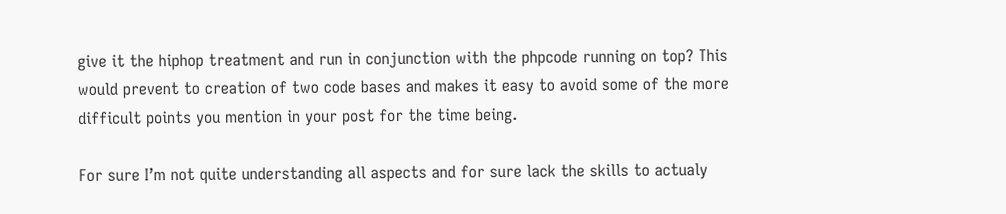give it the hiphop treatment and run in conjunction with the phpcode running on top? This would prevent to creation of two code bases and makes it easy to avoid some of the more difficult points you mention in your post for the time being.

For sure I’m not quite understanding all aspects and for sure lack the skills to actualy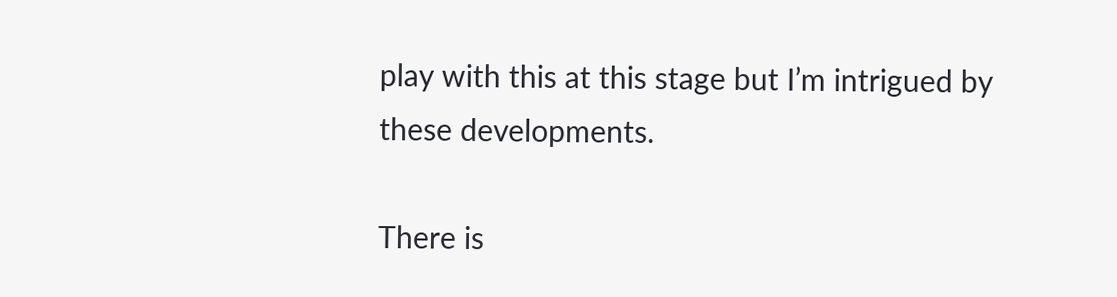play with this at this stage but I’m intrigued by these developments.

There is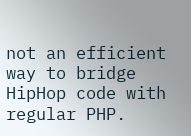not an efficient way to bridge HipHop code with regular PHP.